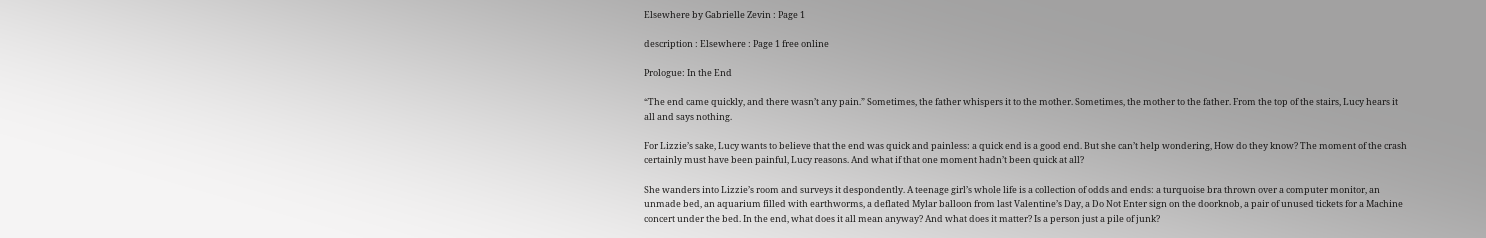Elsewhere by Gabrielle Zevin : Page 1

description : Elsewhere : Page 1 free online

Prologue: In the End

“The end came quickly, and there wasn’t any pain.” Sometimes, the father whispers it to the mother. Sometimes, the mother to the father. From the top of the stairs, Lucy hears it all and says nothing.

For Lizzie’s sake, Lucy wants to believe that the end was quick and painless: a quick end is a good end. But she can’t help wondering, How do they know? The moment of the crash certainly must have been painful, Lucy reasons. And what if that one moment hadn’t been quick at all?

She wanders into Lizzie’s room and surveys it despondently. A teenage girl’s whole life is a collection of odds and ends: a turquoise bra thrown over a computer monitor, an unmade bed, an aquarium filled with earthworms, a deflated Mylar balloon from last Valentine’s Day, a Do Not Enter sign on the doorknob, a pair of unused tickets for a Machine concert under the bed. In the end, what does it all mean anyway? And what does it matter? Is a person just a pile of junk?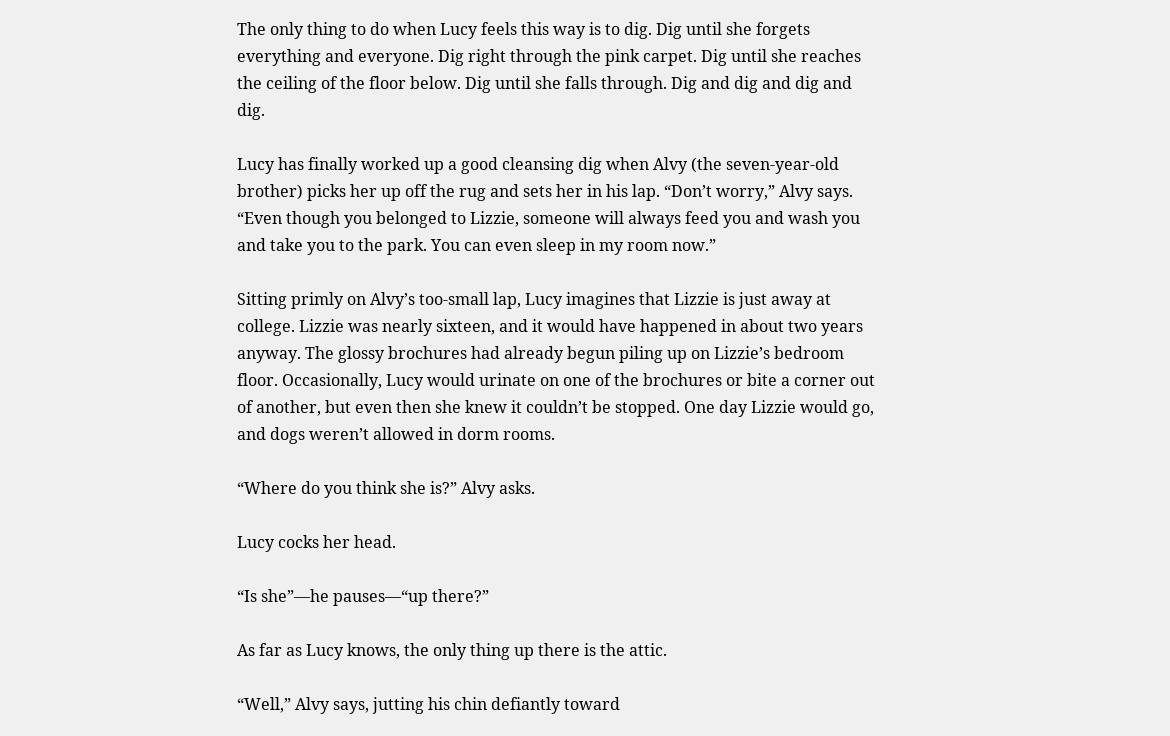The only thing to do when Lucy feels this way is to dig. Dig until she forgets everything and everyone. Dig right through the pink carpet. Dig until she reaches the ceiling of the floor below. Dig until she falls through. Dig and dig and dig and dig.

Lucy has finally worked up a good cleansing dig when Alvy (the seven-year-old brother) picks her up off the rug and sets her in his lap. “Don’t worry,” Alvy says. “Even though you belonged to Lizzie, someone will always feed you and wash you and take you to the park. You can even sleep in my room now.”

Sitting primly on Alvy’s too-small lap, Lucy imagines that Lizzie is just away at college. Lizzie was nearly sixteen, and it would have happened in about two years anyway. The glossy brochures had already begun piling up on Lizzie’s bedroom floor. Occasionally, Lucy would urinate on one of the brochures or bite a corner out of another, but even then she knew it couldn’t be stopped. One day Lizzie would go, and dogs weren’t allowed in dorm rooms.

“Where do you think she is?” Alvy asks.

Lucy cocks her head.

“Is she”—he pauses—“up there?”

As far as Lucy knows, the only thing up there is the attic.

“Well,” Alvy says, jutting his chin defiantly toward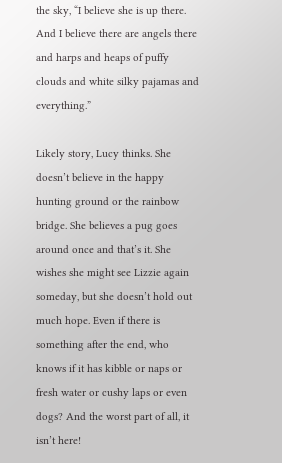the sky, “I believe she is up there. And I believe there are angels there and harps and heaps of puffy clouds and white silky pajamas and everything.”

Likely story, Lucy thinks. She doesn’t believe in the happy hunting ground or the rainbow bridge. She believes a pug goes around once and that’s it. She wishes she might see Lizzie again someday, but she doesn’t hold out much hope. Even if there is something after the end, who knows if it has kibble or naps or fresh water or cushy laps or even dogs? And the worst part of all, it isn’t here!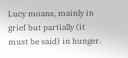Lucy moans, mainly in grief but partially (it must be said) in hunger.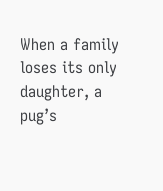When a family loses its only daughter, a pug’s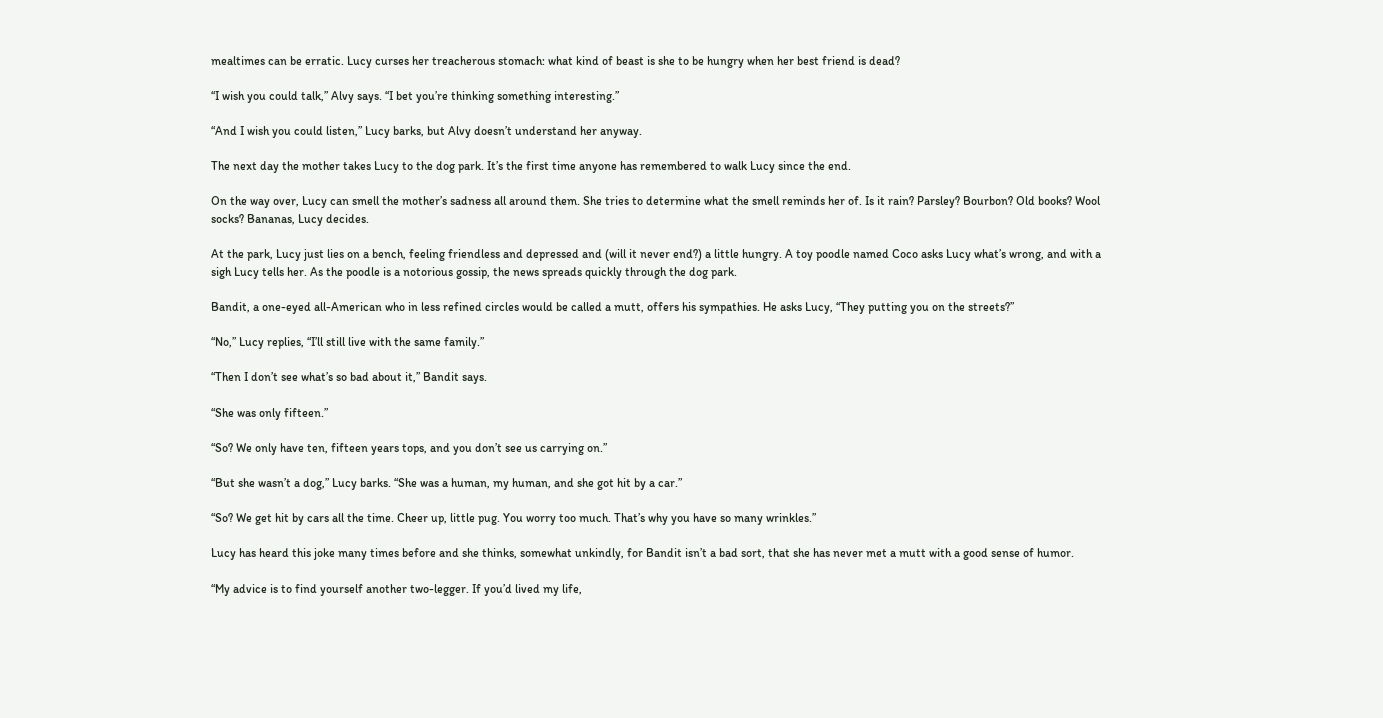mealtimes can be erratic. Lucy curses her treacherous stomach: what kind of beast is she to be hungry when her best friend is dead?

“I wish you could talk,” Alvy says. “I bet you’re thinking something interesting.”

“And I wish you could listen,” Lucy barks, but Alvy doesn’t understand her anyway.

The next day the mother takes Lucy to the dog park. It’s the first time anyone has remembered to walk Lucy since the end.

On the way over, Lucy can smell the mother’s sadness all around them. She tries to determine what the smell reminds her of. Is it rain? Parsley? Bourbon? Old books? Wool socks? Bananas, Lucy decides.

At the park, Lucy just lies on a bench, feeling friendless and depressed and (will it never end?) a little hungry. A toy poodle named Coco asks Lucy what’s wrong, and with a sigh Lucy tells her. As the poodle is a notorious gossip, the news spreads quickly through the dog park.

Bandit, a one-eyed all-American who in less refined circles would be called a mutt, offers his sympathies. He asks Lucy, “They putting you on the streets?”

“No,” Lucy replies, “I’ll still live with the same family.”

“Then I don’t see what’s so bad about it,” Bandit says.

“She was only fifteen.”

“So? We only have ten, fifteen years tops, and you don’t see us carrying on.”

“But she wasn’t a dog,” Lucy barks. “She was a human, my human, and she got hit by a car.”

“So? We get hit by cars all the time. Cheer up, little pug. You worry too much. That’s why you have so many wrinkles.”

Lucy has heard this joke many times before and she thinks, somewhat unkindly, for Bandit isn’t a bad sort, that she has never met a mutt with a good sense of humor.

“My advice is to find yourself another two-legger. If you’d lived my life,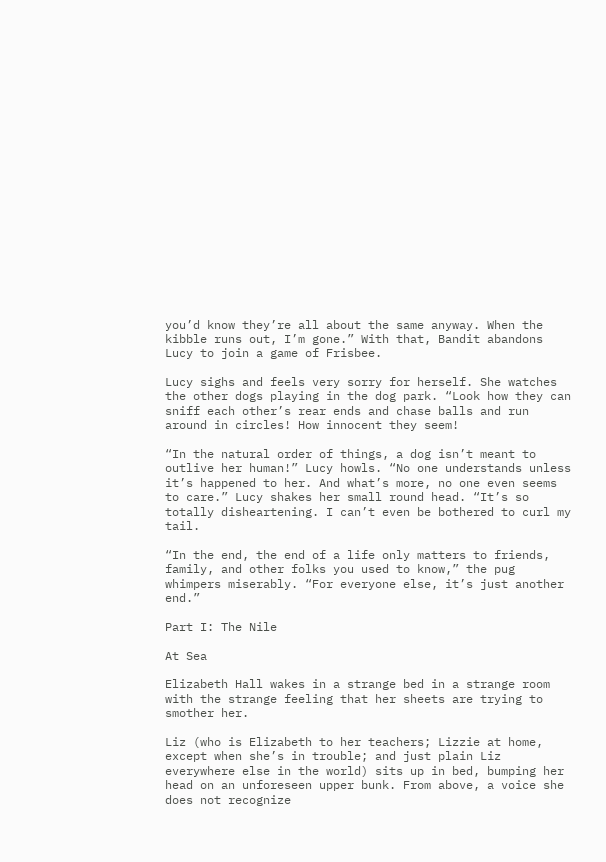you’d know they’re all about the same anyway. When the kibble runs out, I’m gone.” With that, Bandit abandons Lucy to join a game of Frisbee.

Lucy sighs and feels very sorry for herself. She watches the other dogs playing in the dog park. “Look how they can sniff each other’s rear ends and chase balls and run around in circles! How innocent they seem!

“In the natural order of things, a dog isn’t meant to outlive her human!” Lucy howls. “No one understands unless it’s happened to her. And what’s more, no one even seems to care.” Lucy shakes her small round head. “It’s so totally disheartening. I can’t even be bothered to curl my tail.

“In the end, the end of a life only matters to friends, family, and other folks you used to know,” the pug whimpers miserably. “For everyone else, it’s just another end.”

Part I: The Nile

At Sea

Elizabeth Hall wakes in a strange bed in a strange room with the strange feeling that her sheets are trying to smother her.

Liz (who is Elizabeth to her teachers; Lizzie at home, except when she’s in trouble; and just plain Liz everywhere else in the world) sits up in bed, bumping her head on an unforeseen upper bunk. From above, a voice she does not recognize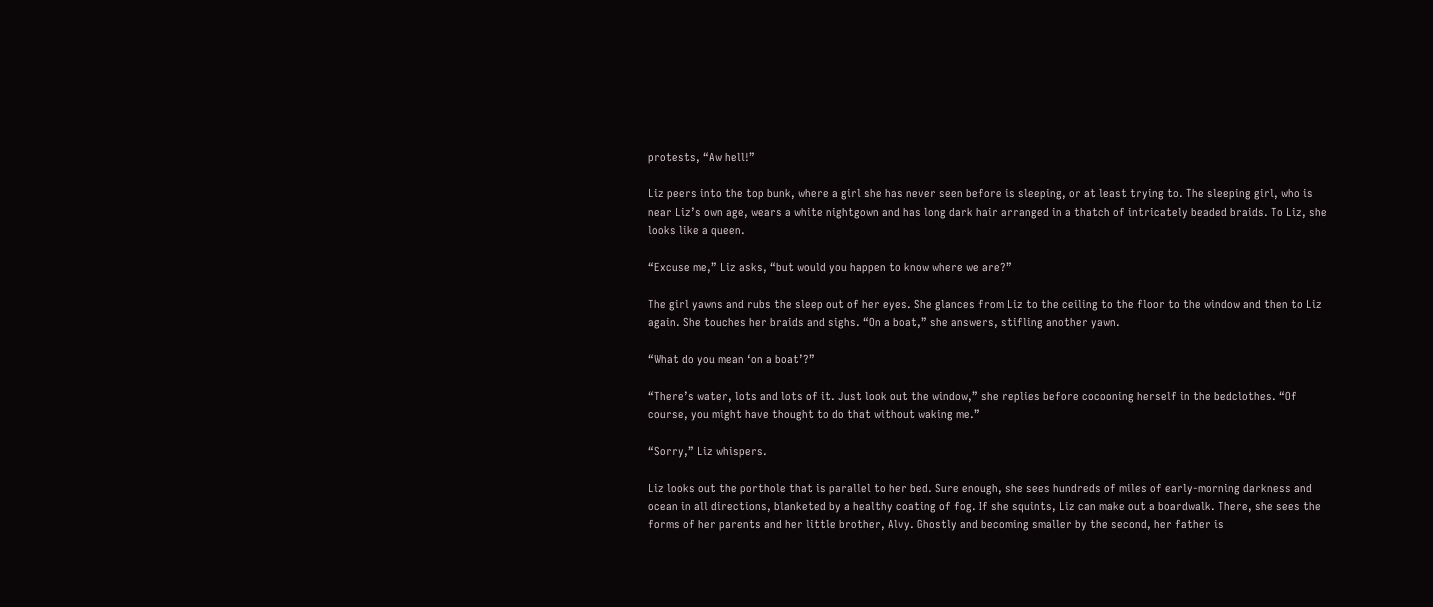protests, “Aw hell!”

Liz peers into the top bunk, where a girl she has never seen before is sleeping, or at least trying to. The sleeping girl, who is near Liz’s own age, wears a white nightgown and has long dark hair arranged in a thatch of intricately beaded braids. To Liz, she looks like a queen.

“Excuse me,” Liz asks, “but would you happen to know where we are?”

The girl yawns and rubs the sleep out of her eyes. She glances from Liz to the ceiling to the floor to the window and then to Liz again. She touches her braids and sighs. “On a boat,” she answers, stifling another yawn.

“What do you mean ‘on a boat’?”

“There’s water, lots and lots of it. Just look out the window,” she replies before cocooning herself in the bedclothes. “Of course, you might have thought to do that without waking me.”

“Sorry,” Liz whispers.

Liz looks out the porthole that is parallel to her bed. Sure enough, she sees hundreds of miles of early-morning darkness and ocean in all directions, blanketed by a healthy coating of fog. If she squints, Liz can make out a boardwalk. There, she sees the forms of her parents and her little brother, Alvy. Ghostly and becoming smaller by the second, her father is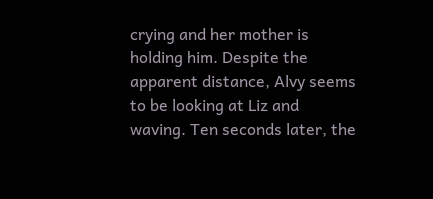crying and her mother is holding him. Despite the apparent distance, Alvy seems to be looking at Liz and waving. Ten seconds later, the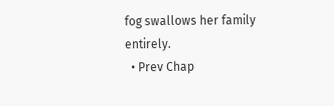fog swallows her family entirely.
  • Prev Chap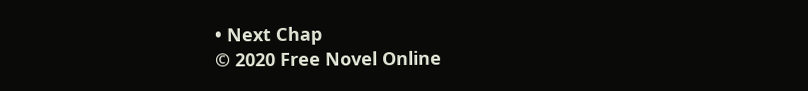• Next Chap
© 2020 Free Novel Online